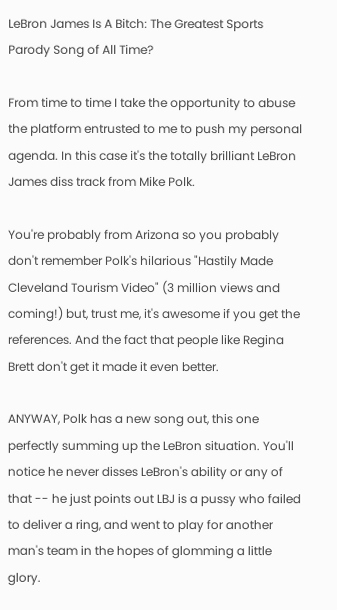LeBron James Is A Bitch: The Greatest Sports Parody Song of All Time?

From time to time I take the opportunity to abuse the platform entrusted to me to push my personal agenda. In this case it's the totally brilliant LeBron James diss track from Mike Polk.

You're probably from Arizona so you probably don't remember Polk's hilarious "Hastily Made Cleveland Tourism Video" (3 million views and coming!) but, trust me, it's awesome if you get the references. And the fact that people like Regina Brett don't get it made it even better.

ANYWAY, Polk has a new song out, this one perfectly summing up the LeBron situation. You'll notice he never disses LeBron's ability or any of that -- he just points out LBJ is a pussy who failed to deliver a ring, and went to play for another man's team in the hopes of glomming a little glory.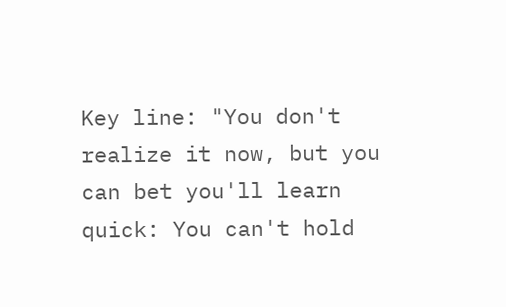Key line: "You don't realize it now, but you can bet you'll learn quick: You can't hold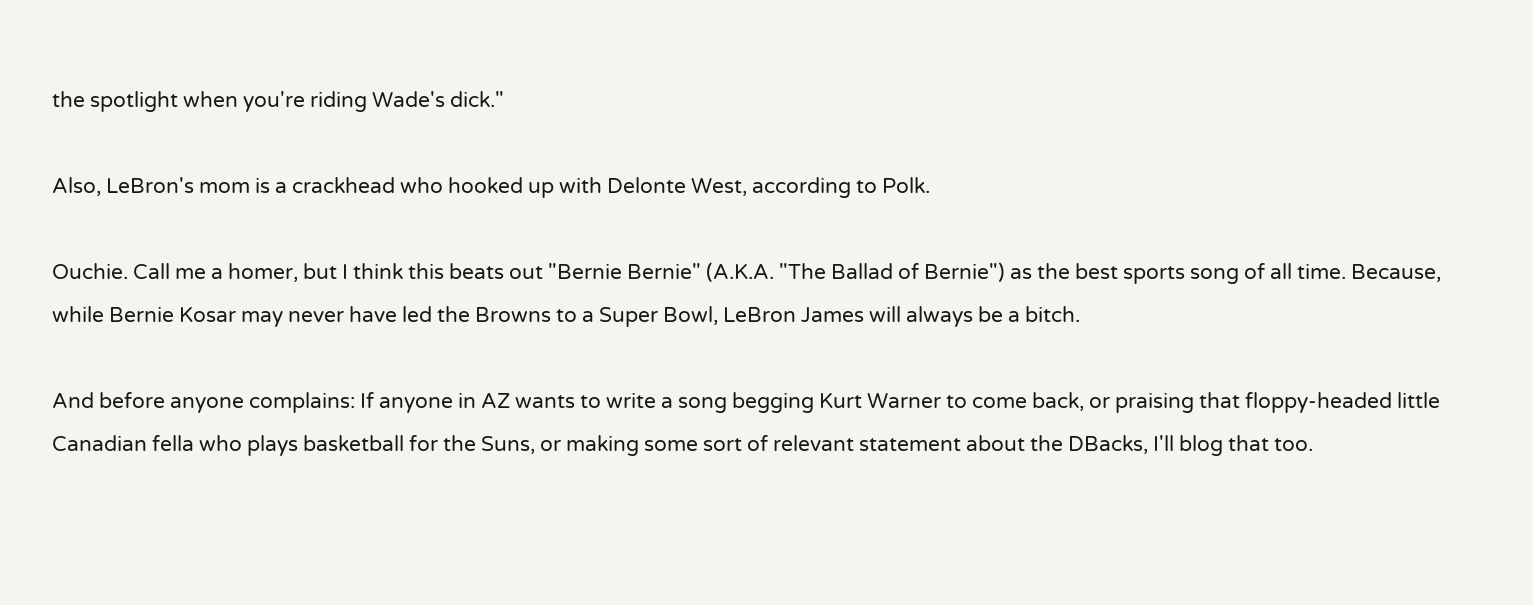the spotlight when you're riding Wade's dick."

Also, LeBron's mom is a crackhead who hooked up with Delonte West, according to Polk.

Ouchie. Call me a homer, but I think this beats out "Bernie Bernie" (A.K.A. "The Ballad of Bernie") as the best sports song of all time. Because, while Bernie Kosar may never have led the Browns to a Super Bowl, LeBron James will always be a bitch.

And before anyone complains: If anyone in AZ wants to write a song begging Kurt Warner to come back, or praising that floppy-headed little Canadian fella who plays basketball for the Suns, or making some sort of relevant statement about the DBacks, I'll blog that too.